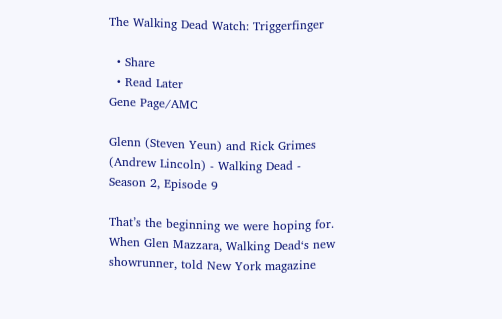The Walking Dead Watch: Triggerfinger

  • Share
  • Read Later
Gene Page/AMC

Glenn (Steven Yeun) and Rick Grimes (Andrew Lincoln) - Walking Dead - Season 2, Episode 9

That’s the beginning we were hoping for. When Glen Mazzara, Walking Dead‘s new showrunner, told New York magazine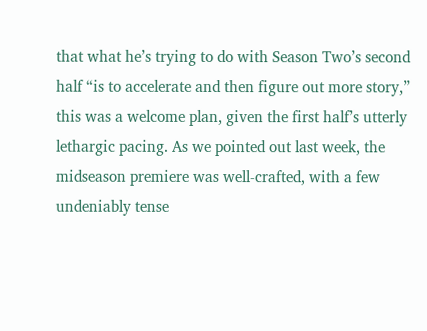that what he’s trying to do with Season Two’s second half “is to accelerate and then figure out more story,” this was a welcome plan, given the first half’s utterly lethargic pacing. As we pointed out last week, the midseason premiere was well-crafted, with a few undeniably tense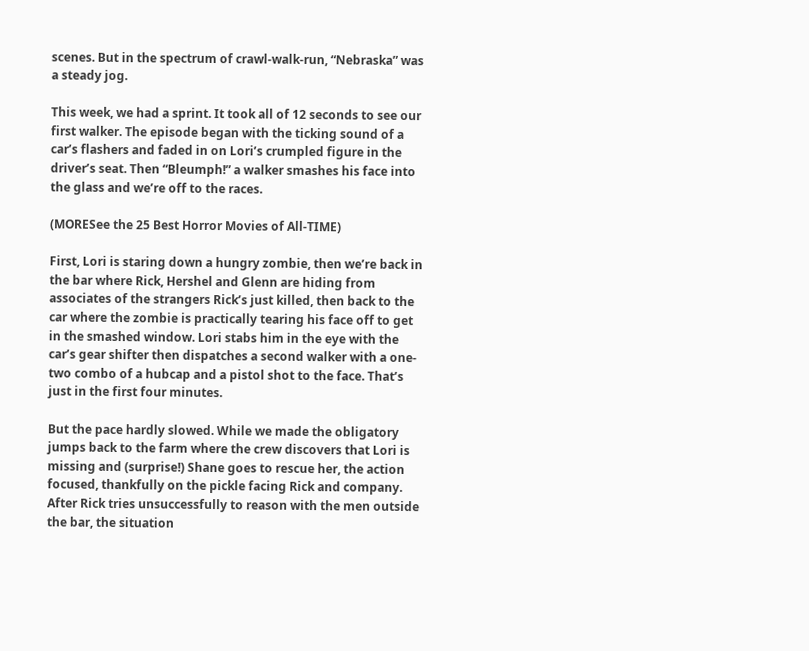scenes. But in the spectrum of crawl-walk-run, “Nebraska” was a steady jog.

This week, we had a sprint. It took all of 12 seconds to see our first walker. The episode began with the ticking sound of a car’s flashers and faded in on Lori’s crumpled figure in the driver’s seat. Then “Bleumph!” a walker smashes his face into the glass and we’re off to the races.

(MORESee the 25 Best Horror Movies of All-TIME)

First, Lori is staring down a hungry zombie, then we’re back in the bar where Rick, Hershel and Glenn are hiding from associates of the strangers Rick’s just killed, then back to the car where the zombie is practically tearing his face off to get in the smashed window. Lori stabs him in the eye with the car’s gear shifter then dispatches a second walker with a one-two combo of a hubcap and a pistol shot to the face. That’s just in the first four minutes.

But the pace hardly slowed. While we made the obligatory jumps back to the farm where the crew discovers that Lori is missing and (surprise!) Shane goes to rescue her, the action focused, thankfully on the pickle facing Rick and company. After Rick tries unsuccessfully to reason with the men outside the bar, the situation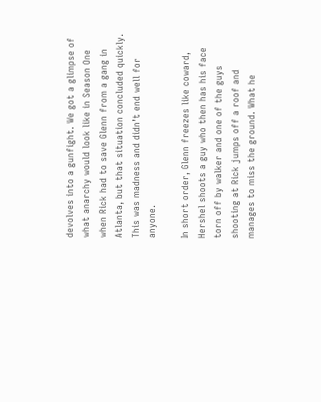devolves into a gunfight. We got a glimpse of what anarchy would look like in Season One when Rick had to save Glenn from a gang in Atlanta, but that situation concluded quickly. This was madness and didn’t end well for anyone.

In short order, Glenn freezes like coward, Hershel shoots a guy who then has his face torn off by walker and one of the guys shooting at Rick jumps off a roof and manages to miss the ground. What he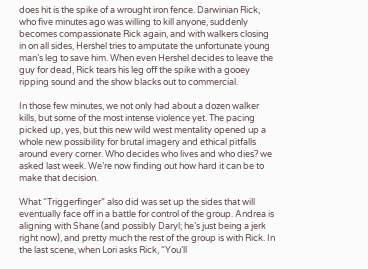does hit is the spike of a wrought iron fence. Darwinian Rick, who five minutes ago was willing to kill anyone, suddenly becomes compassionate Rick again, and with walkers closing in on all sides, Hershel tries to amputate the unfortunate young man’s leg to save him. When even Hershel decides to leave the guy for dead, Rick tears his leg off the spike with a gooey ripping sound and the show blacks out to commercial.

In those few minutes, we not only had about a dozen walker kills, but some of the most intense violence yet. The pacing picked up, yes, but this new wild west mentality opened up a whole new possibility for brutal imagery and ethical pitfalls around every corner. Who decides who lives and who dies? we asked last week. We’re now finding out how hard it can be to make that decision.

What “Triggerfinger” also did was set up the sides that will eventually face off in a battle for control of the group. Andrea is aligning with Shane (and possibly Daryl; he’s just being a jerk right now), and pretty much the rest of the group is with Rick. In the last scene, when Lori asks Rick, “You’ll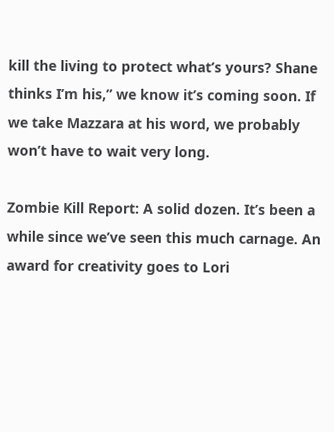kill the living to protect what’s yours? Shane thinks I’m his,” we know it’s coming soon. If we take Mazzara at his word, we probably won’t have to wait very long.

Zombie Kill Report: A solid dozen. It’s been a while since we’ve seen this much carnage. An award for creativity goes to Lori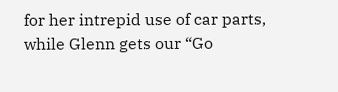for her intrepid use of car parts, while Glenn gets our “Go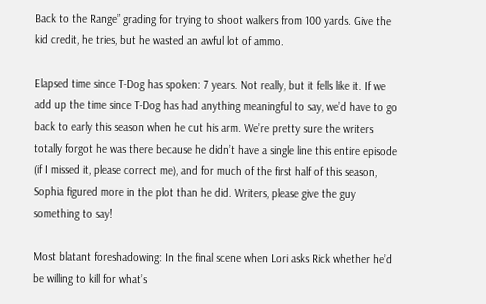Back to the Range” grading for trying to shoot walkers from 100 yards. Give the kid credit, he tries, but he wasted an awful lot of ammo.

Elapsed time since T-Dog has spoken: 7 years. Not really, but it fells like it. If we add up the time since T-Dog has had anything meaningful to say, we’d have to go back to early this season when he cut his arm. We’re pretty sure the writers totally forgot he was there because he didn’t have a single line this entire episode (if I missed it, please correct me), and for much of the first half of this season, Sophia figured more in the plot than he did. Writers, please give the guy something to say!

Most blatant foreshadowing: In the final scene when Lori asks Rick whether he’d be willing to kill for what’s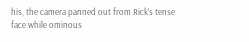his, the camera panned out from Rick’s tense face while ominous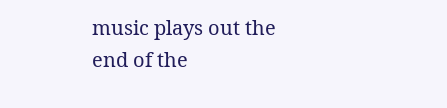music plays out the end of the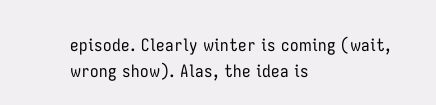episode. Clearly winter is coming (wait, wrong show). Alas, the idea is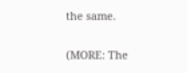the same.

(MORE: The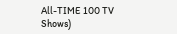All-TIME 100 TV Shows)